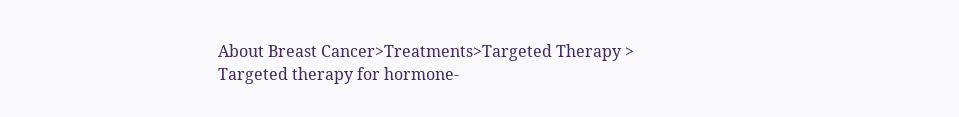About Breast Cancer>Treatments>Targeted Therapy > Targeted therapy for hormone-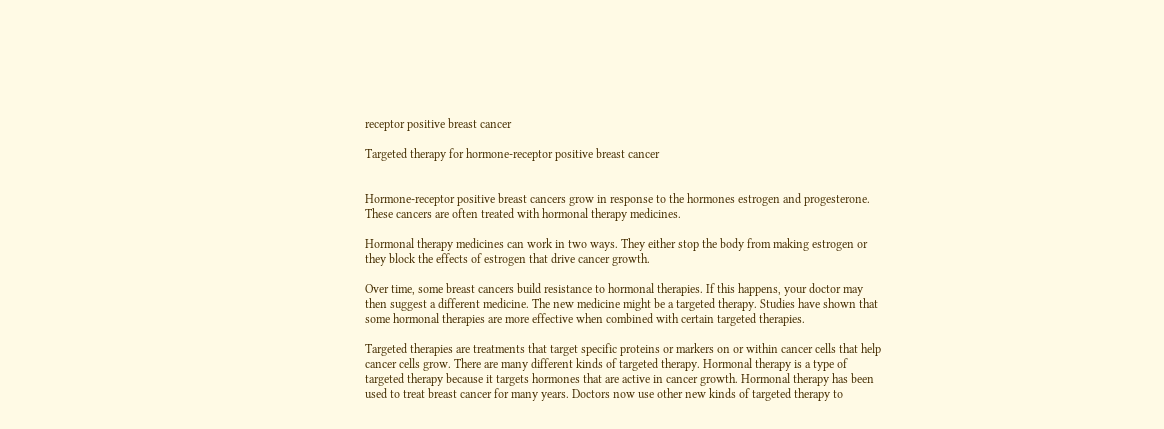receptor positive breast cancer

Targeted therapy for hormone-receptor positive breast cancer


Hormone-receptor positive breast cancers grow in response to the hormones estrogen and progesterone. These cancers are often treated with hormonal therapy medicines.

Hormonal therapy medicines can work in two ways. They either stop the body from making estrogen or they block the effects of estrogen that drive cancer growth.

Over time, some breast cancers build resistance to hormonal therapies. If this happens, your doctor may then suggest a different medicine. The new medicine might be a targeted therapy. Studies have shown that some hormonal therapies are more effective when combined with certain targeted therapies.

Targeted therapies are treatments that target specific proteins or markers on or within cancer cells that help cancer cells grow. There are many different kinds of targeted therapy. Hormonal therapy is a type of targeted therapy because it targets hormones that are active in cancer growth. Hormonal therapy has been used to treat breast cancer for many years. Doctors now use other new kinds of targeted therapy to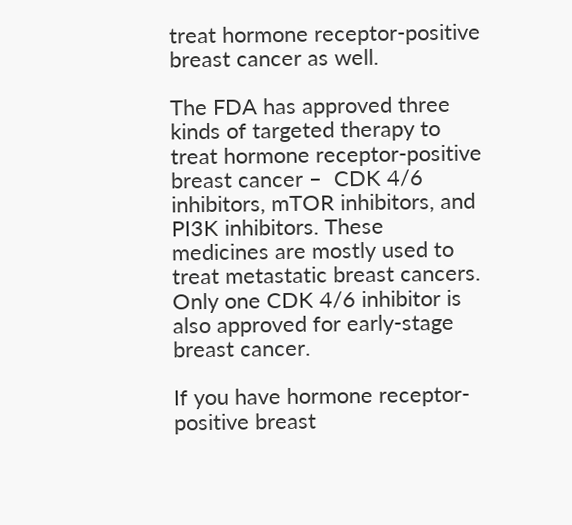treat hormone receptor-positive breast cancer as well.

The FDA has approved three kinds of targeted therapy to treat hormone receptor-positive breast cancer –  CDK 4/6 inhibitors, mTOR inhibitors, and PI3K inhibitors. These medicines are mostly used to treat metastatic breast cancers. Only one CDK 4/6 inhibitor is also approved for early-stage breast cancer.

If you have hormone receptor-positive breast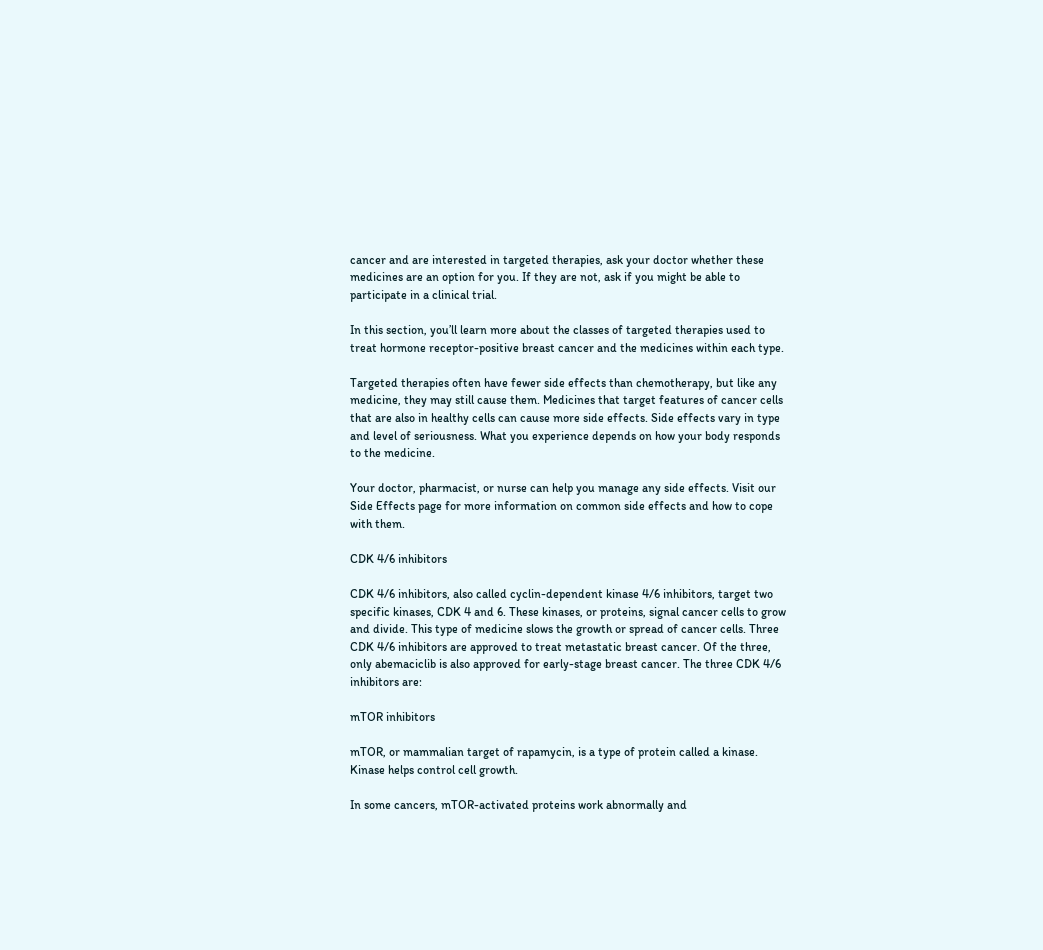cancer and are interested in targeted therapies, ask your doctor whether these medicines are an option for you. If they are not, ask if you might be able to participate in a clinical trial.

In this section, you’ll learn more about the classes of targeted therapies used to treat hormone receptor-positive breast cancer and the medicines within each type.

Targeted therapies often have fewer side effects than chemotherapy, but like any medicine, they may still cause them. Medicines that target features of cancer cells that are also in healthy cells can cause more side effects. Side effects vary in type and level of seriousness. What you experience depends on how your body responds to the medicine.

Your doctor, pharmacist, or nurse can help you manage any side effects. Visit our Side Effects page for more information on common side effects and how to cope with them.

CDK 4/6 inhibitors

CDK 4/6 inhibitors, also called cyclin-dependent kinase 4/6 inhibitors, target two specific kinases, CDK 4 and 6. These kinases, or proteins, signal cancer cells to grow and divide. This type of medicine slows the growth or spread of cancer cells. Three CDK 4/6 inhibitors are approved to treat metastatic breast cancer. Of the three, only abemaciclib is also approved for early-stage breast cancer. The three CDK 4/6 inhibitors are:

mTOR inhibitors

mTOR, or mammalian target of rapamycin, is a type of protein called a kinase. Kinase helps control cell growth.

In some cancers, mTOR-activated proteins work abnormally and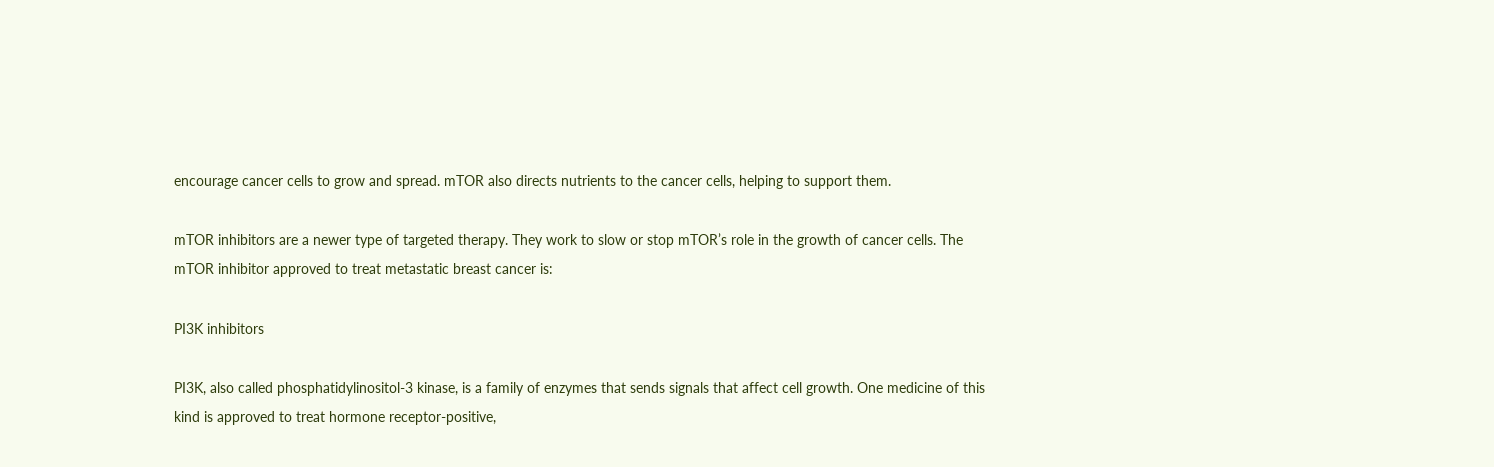encourage cancer cells to grow and spread. mTOR also directs nutrients to the cancer cells, helping to support them.

mTOR inhibitors are a newer type of targeted therapy. They work to slow or stop mTOR’s role in the growth of cancer cells. The mTOR inhibitor approved to treat metastatic breast cancer is:

PI3K inhibitors

PI3K, also called phosphatidylinositol-3 kinase, is a family of enzymes that sends signals that affect cell growth. One medicine of this kind is approved to treat hormone receptor-positive,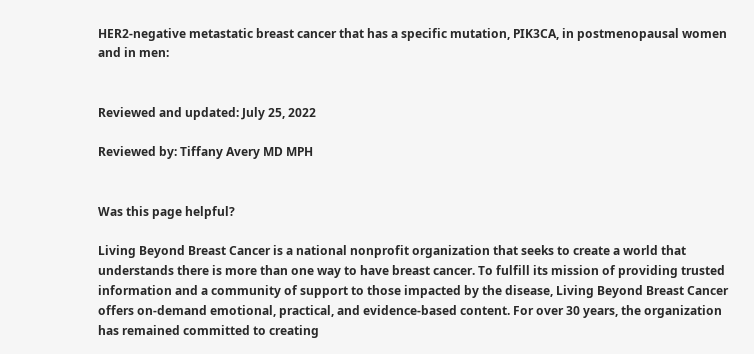HER2-negative metastatic breast cancer that has a specific mutation, PIK3CA, in postmenopausal women and in men:


Reviewed and updated: July 25, 2022

Reviewed by: Tiffany Avery MD MPH


Was this page helpful?

Living Beyond Breast Cancer is a national nonprofit organization that seeks to create a world that understands there is more than one way to have breast cancer. To fulfill its mission of providing trusted information and a community of support to those impacted by the disease, Living Beyond Breast Cancer offers on-demand emotional, practical, and evidence-based content. For over 30 years, the organization has remained committed to creating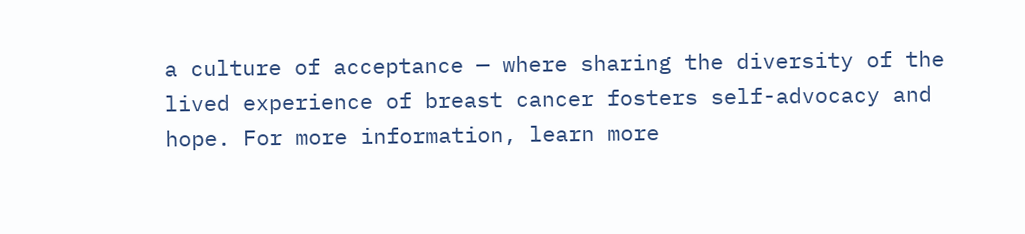a culture of acceptance — where sharing the diversity of the lived experience of breast cancer fosters self-advocacy and hope. For more information, learn more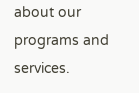about our programs and services.